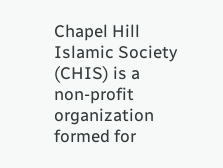Chapel Hill Islamic Society (CHIS) is a non-profit organization formed for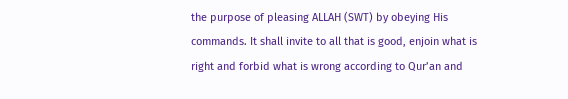the purpose of pleasing ALLAH (SWT) by obeying His commands. It shall invite to all that is good, enjoin what is right and forbid what is wrong according to Qur’an and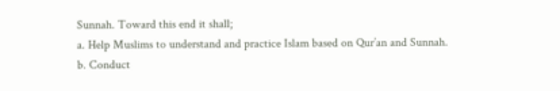Sunnah. Toward this end it shall;
a. Help Muslims to understand and practice Islam based on Qur’an and Sunnah.
b. Conduct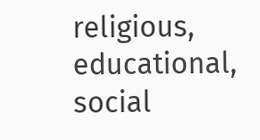religious, educational, social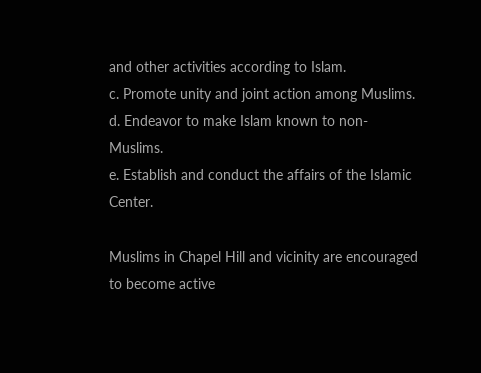and other activities according to Islam.
c. Promote unity and joint action among Muslims.
d. Endeavor to make Islam known to non-Muslims.
e. Establish and conduct the affairs of the Islamic Center.

Muslims in Chapel Hill and vicinity are encouraged to become active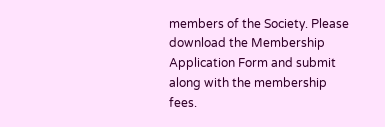members of the Society. Please download the Membership Application Form and submit along with the membership fees.